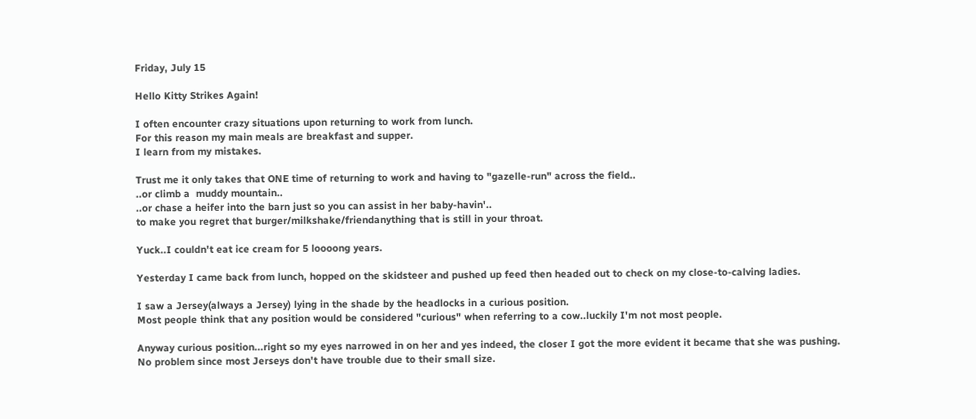Friday, July 15

Hello Kitty Strikes Again!

I often encounter crazy situations upon returning to work from lunch.
For this reason my main meals are breakfast and supper.
I learn from my mistakes.

Trust me it only takes that ONE time of returning to work and having to "gazelle-run" across the field..
..or climb a  muddy mountain..
..or chase a heifer into the barn just so you can assist in her baby-havin'..
to make you regret that burger/milkshake/friendanything that is still in your throat.

Yuck..I couldn't eat ice cream for 5 loooong years.

Yesterday I came back from lunch, hopped on the skidsteer and pushed up feed then headed out to check on my close-to-calving ladies.

I saw a Jersey(always a Jersey) lying in the shade by the headlocks in a curious position.
Most people think that any position would be considered "curious" when referring to a cow..luckily I'm not most people.

Anyway curious position...right so my eyes narrowed in on her and yes indeed, the closer I got the more evident it became that she was pushing.
No problem since most Jerseys don't have trouble due to their small size.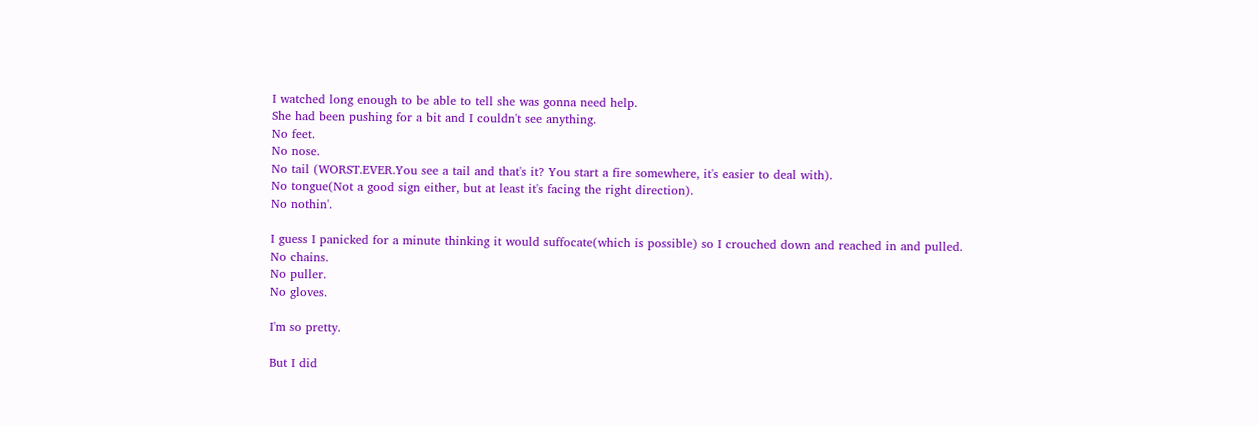I watched long enough to be able to tell she was gonna need help.
She had been pushing for a bit and I couldn't see anything.
No feet.
No nose.
No tail (WORST.EVER.You see a tail and that's it? You start a fire somewhere, it's easier to deal with).
No tongue(Not a good sign either, but at least it's facing the right direction).
No nothin'.

I guess I panicked for a minute thinking it would suffocate(which is possible) so I crouched down and reached in and pulled.
No chains.
No puller.
No gloves.

I'm so pretty.

But I did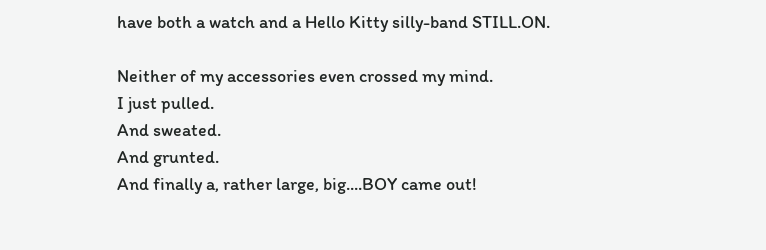have both a watch and a Hello Kitty silly-band STILL.ON.

Neither of my accessories even crossed my mind.
I just pulled.
And sweated.
And grunted.
And finally a, rather large, big....BOY came out!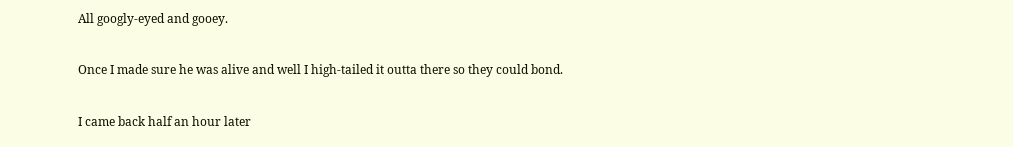All googly-eyed and gooey.

Once I made sure he was alive and well I high-tailed it outta there so they could bond.

I came back half an hour later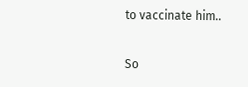to vaccinate him..

So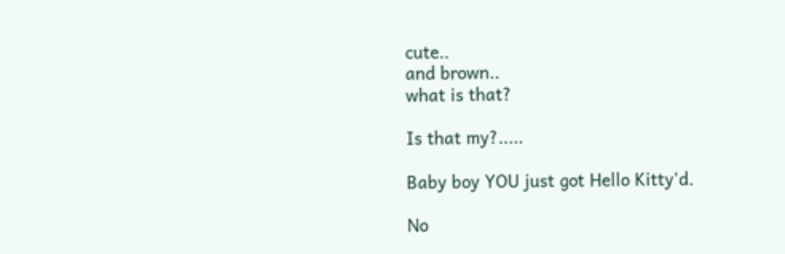cute..
and brown..
what is that?

Is that my?.....

Baby boy YOU just got Hello Kitty'd.

No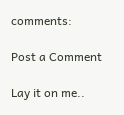comments:

Post a Comment

Lay it on me..